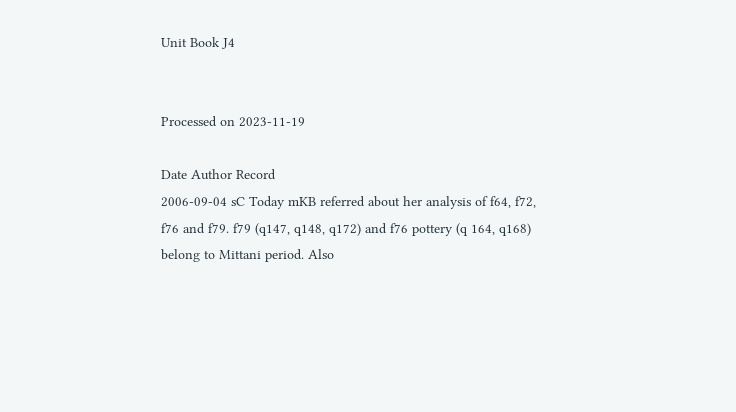Unit Book J4


Processed on 2023-11-19

Date Author Record
2006-09-04 sC Today mKB referred about her analysis of f64, f72, f76 and f79. f79 (q147, q148, q172) and f76 pottery (q 164, q168) belong to Mittani period. Also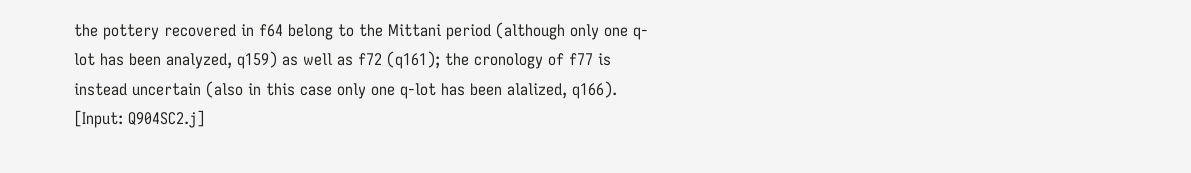the pottery recovered in f64 belong to the Mittani period (although only one q-lot has been analyzed, q159) as well as f72 (q161); the cronology of f77 is instead uncertain (also in this case only one q-lot has been alalized, q166). [Input: Q904SC2.j]